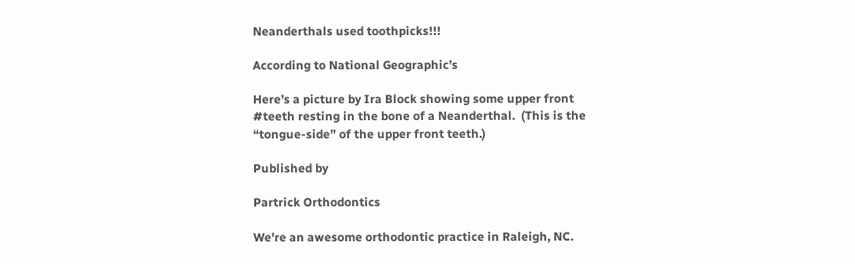Neanderthals used toothpicks!!!

According to National Geographic’s

Here’s a picture by Ira Block showing some upper front #teeth resting in the bone of a Neanderthal.  (This is the “tongue-side” of the upper front teeth.)

Published by

Partrick Orthodontics

We're an awesome orthodontic practice in Raleigh, NC.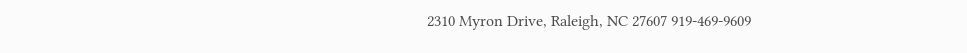2310 Myron Drive, Raleigh, NC 27607 919-469-9609